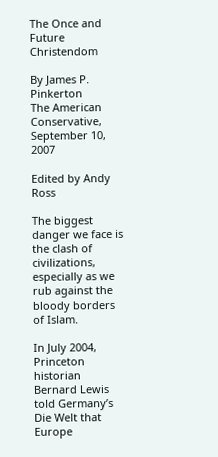The Once and Future Christendom

By James P. Pinkerton
The American Conservative, September 10, 2007

Edited by Andy Ross

The biggest danger we face is the clash of civilizations, especially as we rub against the bloody borders of Islam.

In July 2004, Princeton historian Bernard Lewis told Germany’s Die Welt that Europe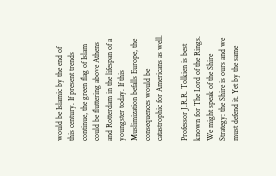would be Islamic by the end of this century. If present trends continue, the green flag of Islam could be fluttering above Athens and Rotterdam in the lifespan of a youngster today. If this Muslimization befalls Europe, the consequences would be catastrophic for Americans as well.

Professor J.R.R. Tolkien is best known for The Lord of the Rings. We might speak of the Shire Strategy: the Shire is ours and we must defend it. Yet by the same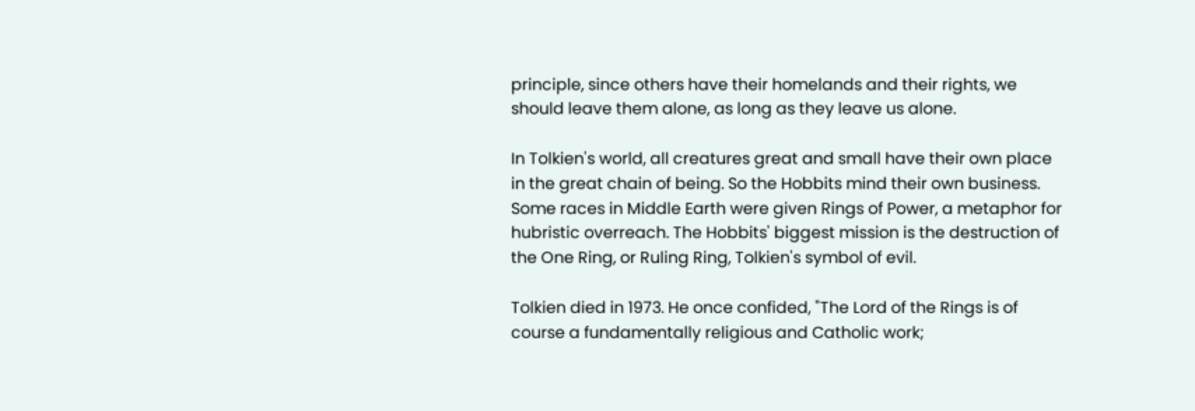principle, since others have their homelands and their rights, we should leave them alone, as long as they leave us alone.

In Tolkien's world, all creatures great and small have their own place in the great chain of being. So the Hobbits mind their own business. Some races in Middle Earth were given Rings of Power, a metaphor for hubristic overreach. The Hobbits' biggest mission is the destruction of the One Ring, or Ruling Ring, Tolkien's symbol of evil.

Tolkien died in 1973. He once confided, "The Lord of the Rings is of course a fundamentally religious and Catholic work;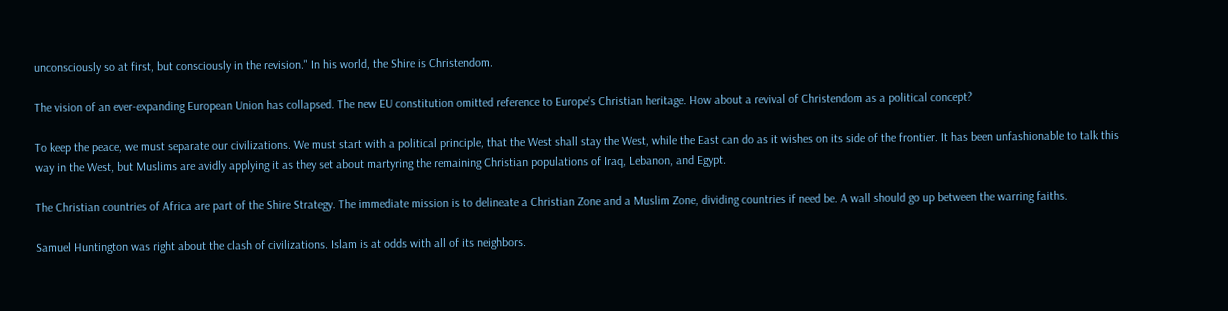unconsciously so at first, but consciously in the revision." In his world, the Shire is Christendom.

The vision of an ever-expanding European Union has collapsed. The new EU constitution omitted reference to Europe's Christian heritage. How about a revival of Christendom as a political concept?

To keep the peace, we must separate our civilizations. We must start with a political principle, that the West shall stay the West, while the East can do as it wishes on its side of the frontier. It has been unfashionable to talk this way in the West, but Muslims are avidly applying it as they set about martyring the remaining Christian populations of Iraq, Lebanon, and Egypt.

The Christian countries of Africa are part of the Shire Strategy. The immediate mission is to delineate a Christian Zone and a Muslim Zone, dividing countries if need be. A wall should go up between the warring faiths.

Samuel Huntington was right about the clash of civilizations. Islam is at odds with all of its neighbors.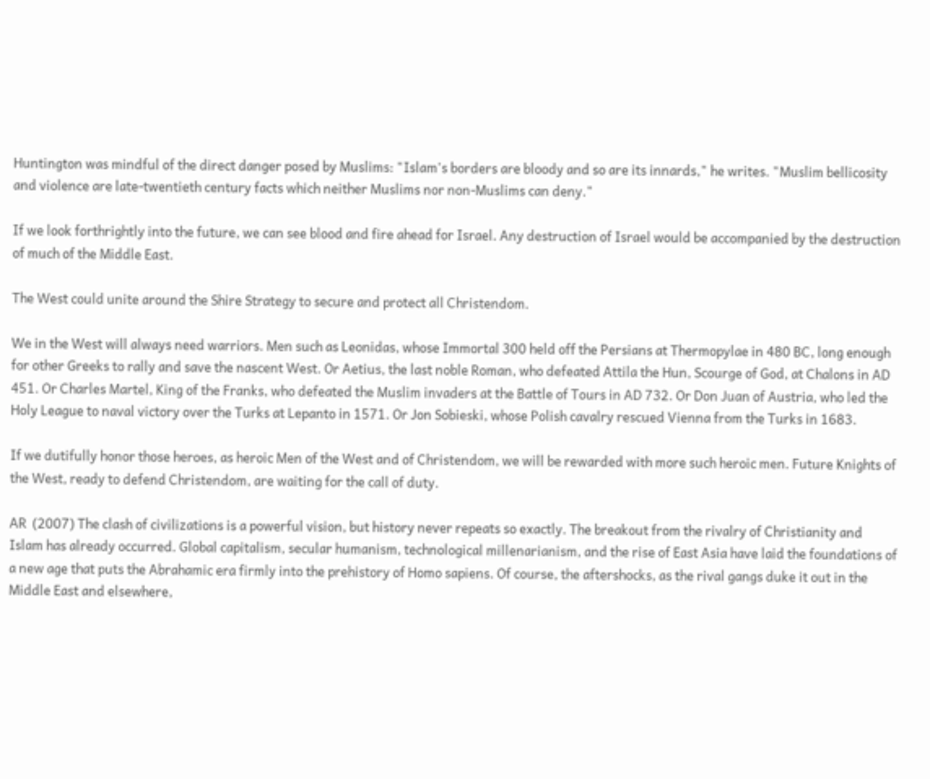Huntington was mindful of the direct danger posed by Muslims: "Islam's borders are bloody and so are its innards," he writes. "Muslim bellicosity and violence are late-twentieth century facts which neither Muslims nor non-Muslims can deny."

If we look forthrightly into the future, we can see blood and fire ahead for Israel. Any destruction of Israel would be accompanied by the destruction of much of the Middle East.

The West could unite around the Shire Strategy to secure and protect all Christendom.

We in the West will always need warriors. Men such as Leonidas, whose Immortal 300 held off the Persians at Thermopylae in 480 BC, long enough for other Greeks to rally and save the nascent West. Or Aetius, the last noble Roman, who defeated Attila the Hun, Scourge of God, at Chalons in AD 451. Or Charles Martel, King of the Franks, who defeated the Muslim invaders at the Battle of Tours in AD 732. Or Don Juan of Austria, who led the Holy League to naval victory over the Turks at Lepanto in 1571. Or Jon Sobieski, whose Polish cavalry rescued Vienna from the Turks in 1683.

If we dutifully honor those heroes, as heroic Men of the West and of Christendom, we will be rewarded with more such heroic men. Future Knights of the West, ready to defend Christendom, are waiting for the call of duty.

AR  (2007) The clash of civilizations is a powerful vision, but history never repeats so exactly. The breakout from the rivalry of Christianity and Islam has already occurred. Global capitalism, secular humanism, technological millenarianism, and the rise of East Asia have laid the foundations of a new age that puts the Abrahamic era firmly into the prehistory of Homo sapiens. Of course, the aftershocks, as the rival gangs duke it out in the Middle East and elsewhere,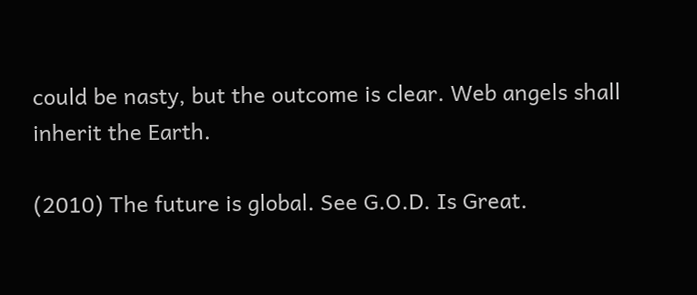could be nasty, but the outcome is clear. Web angels shall inherit the Earth.

(2010) The future is global. See G.O.D. Is Great.